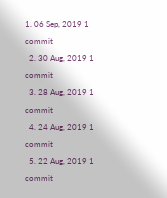1. 06 Sep, 2019 1 commit
  2. 30 Aug, 2019 1 commit
  3. 28 Aug, 2019 1 commit
  4. 24 Aug, 2019 1 commit
  5. 22 Aug, 2019 1 commit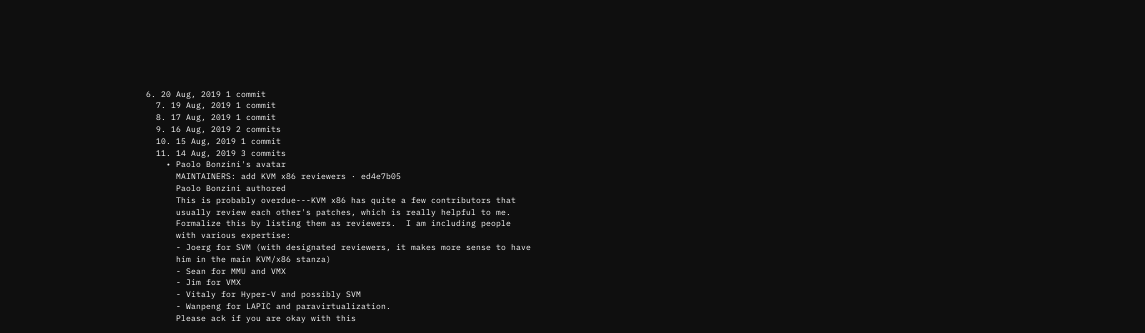6. 20 Aug, 2019 1 commit
  7. 19 Aug, 2019 1 commit
  8. 17 Aug, 2019 1 commit
  9. 16 Aug, 2019 2 commits
  10. 15 Aug, 2019 1 commit
  11. 14 Aug, 2019 3 commits
    • Paolo Bonzini's avatar
      MAINTAINERS: add KVM x86 reviewers · ed4e7b05
      Paolo Bonzini authored
      This is probably overdue---KVM x86 has quite a few contributors that
      usually review each other's patches, which is really helpful to me.
      Formalize this by listing them as reviewers.  I am including people
      with various expertise:
      - Joerg for SVM (with designated reviewers, it makes more sense to have
      him in the main KVM/x86 stanza)
      - Sean for MMU and VMX
      - Jim for VMX
      - Vitaly for Hyper-V and possibly SVM
      - Wanpeng for LAPIC and paravirtualization.
      Please ack if you are okay with this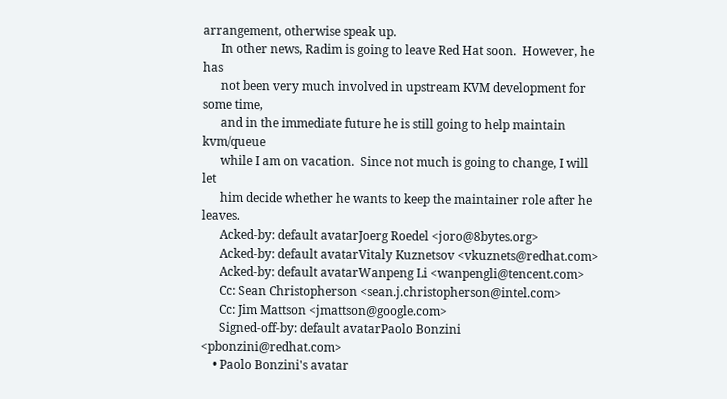arrangement, otherwise speak up.
      In other news, Radim is going to leave Red Hat soon.  However, he has
      not been very much involved in upstream KVM development for some time,
      and in the immediate future he is still going to help maintain kvm/queue
      while I am on vacation.  Since not much is going to change, I will let
      him decide whether he wants to keep the maintainer role after he leaves.
      Acked-by: default avatarJoerg Roedel <joro@8bytes.org>
      Acked-by: default avatarVitaly Kuznetsov <vkuznets@redhat.com>
      Acked-by: default avatarWanpeng Li <wanpengli@tencent.com>
      Cc: Sean Christopherson <sean.j.christopherson@intel.com>
      Cc: Jim Mattson <jmattson@google.com>
      Signed-off-by: default avatarPaolo Bonzini <pbonzini@redhat.com>
    • Paolo Bonzini's avatar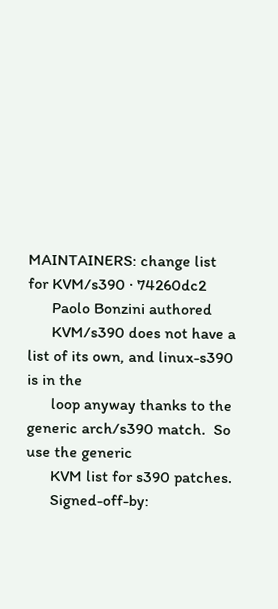MAINTAINERS: change list for KVM/s390 · 74260dc2
      Paolo Bonzini authored
      KVM/s390 does not have a list of its own, and linux-s390 is in the
      loop anyway thanks to the generic arch/s390 match.  So use the generic
      KVM list for s390 patches.
      Signed-off-by: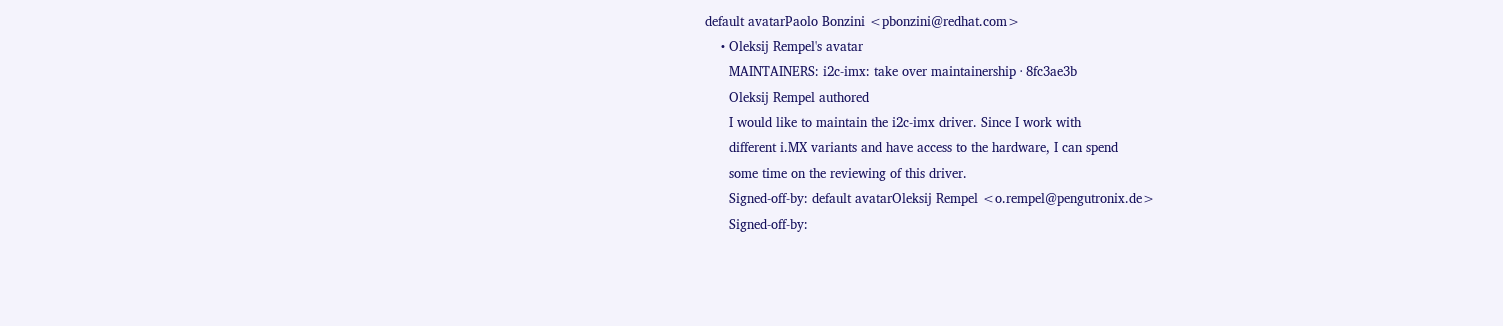default avatarPaolo Bonzini <pbonzini@redhat.com>
    • Oleksij Rempel's avatar
      MAINTAINERS: i2c-imx: take over maintainership · 8fc3ae3b
      Oleksij Rempel authored
      I would like to maintain the i2c-imx driver. Since I work with
      different i.MX variants and have access to the hardware, I can spend
      some time on the reviewing of this driver.
      Signed-off-by: default avatarOleksij Rempel <o.rempel@pengutronix.de>
      Signed-off-by: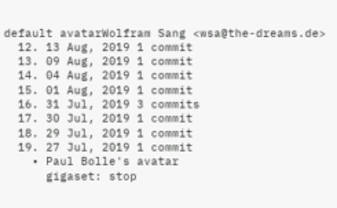default avatarWolfram Sang <wsa@the-dreams.de>
  12. 13 Aug, 2019 1 commit
  13. 09 Aug, 2019 1 commit
  14. 04 Aug, 2019 1 commit
  15. 01 Aug, 2019 1 commit
  16. 31 Jul, 2019 3 commits
  17. 30 Jul, 2019 1 commit
  18. 29 Jul, 2019 1 commit
  19. 27 Jul, 2019 1 commit
    • Paul Bolle's avatar
      gigaset: stop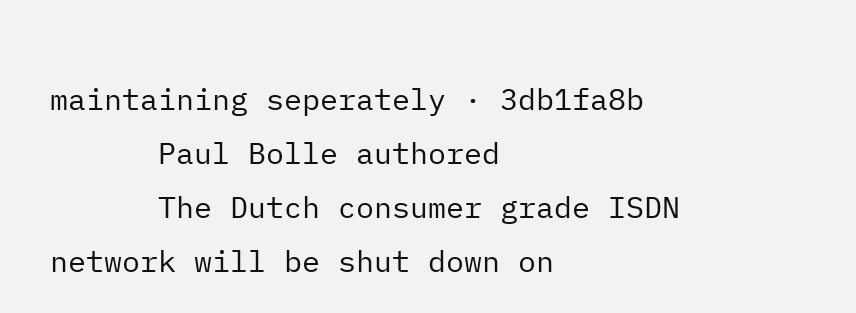maintaining seperately · 3db1fa8b
      Paul Bolle authored
      The Dutch consumer grade ISDN network will be shut down on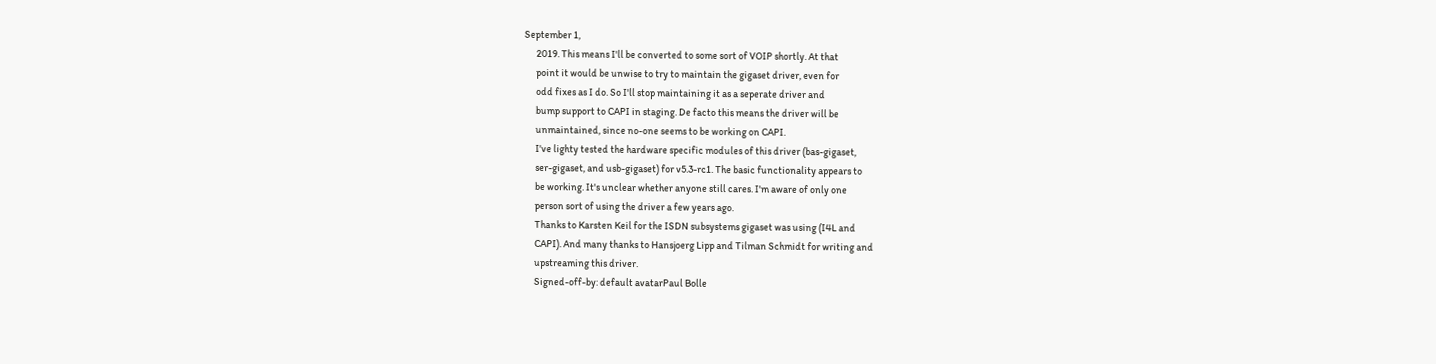September 1,
      2019. This means I'll be converted to some sort of VOIP shortly. At that
      point it would be unwise to try to maintain the gigaset driver, even for
      odd fixes as I do. So I'll stop maintaining it as a seperate driver and
      bump support to CAPI in staging. De facto this means the driver will be
      unmaintained, since no-one seems to be working on CAPI.
      I've lighty tested the hardware specific modules of this driver (bas-gigaset,
      ser-gigaset, and usb-gigaset) for v5.3-rc1. The basic functionality appears to
      be working. It's unclear whether anyone still cares. I'm aware of only one
      person sort of using the driver a few years ago.
      Thanks to Karsten Keil for the ISDN subsystems gigaset was using (I4L and
      CAPI). And many thanks to Hansjoerg Lipp and Tilman Schmidt for writing and
      upstreaming this driver.
      Signed-off-by: default avatarPaul Bolle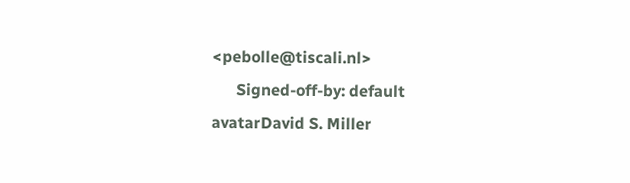<pebolle@tiscali.nl>
      Signed-off-by: default avatarDavid S. Miller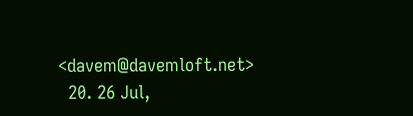<davem@davemloft.net>
  20. 26 Jul,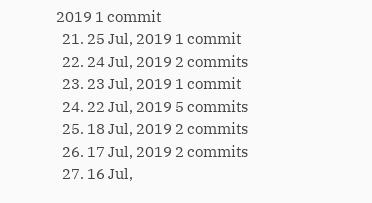2019 1 commit
  21. 25 Jul, 2019 1 commit
  22. 24 Jul, 2019 2 commits
  23. 23 Jul, 2019 1 commit
  24. 22 Jul, 2019 5 commits
  25. 18 Jul, 2019 2 commits
  26. 17 Jul, 2019 2 commits
  27. 16 Jul,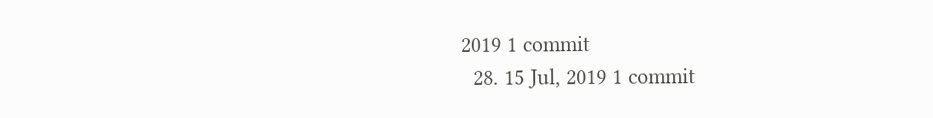2019 1 commit
  28. 15 Jul, 2019 1 commit